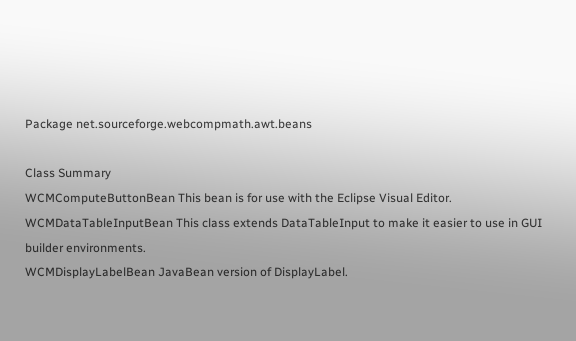Package net.sourceforge.webcompmath.awt.beans

Class Summary
WCMComputeButtonBean This bean is for use with the Eclipse Visual Editor.
WCMDataTableInputBean This class extends DataTableInput to make it easier to use in GUI builder environments.
WCMDisplayLabelBean JavaBean version of DisplayLabel.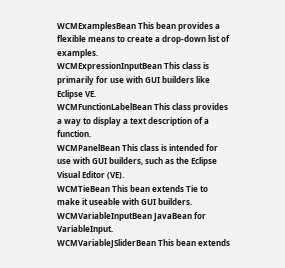WCMExamplesBean This bean provides a flexible means to create a drop-down list of examples.
WCMExpressionInputBean This class is primarily for use with GUI builders like Eclipse VE.
WCMFunctionLabelBean This class provides a way to display a text description of a function.
WCMPanelBean This class is intended for use with GUI builders, such as the Eclipse Visual Editor (VE).
WCMTieBean This bean extends Tie to make it useable with GUI builders.
WCMVariableInputBean JavaBean for VariableInput.
WCMVariableJSliderBean This bean extends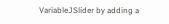VariableJSlider by adding a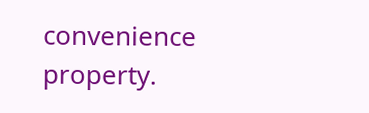convenience property.